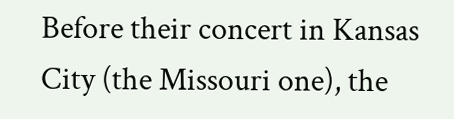Before their concert in Kansas City (the Missouri one), the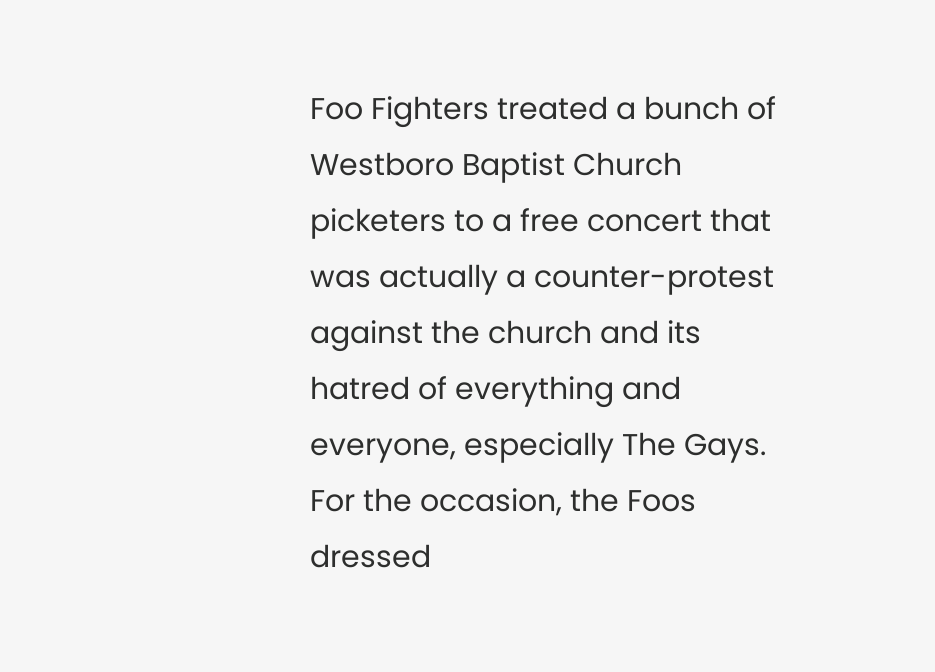Foo Fighters treated a bunch of Westboro Baptist Church picketers to a free concert that was actually a counter-protest against the church and its hatred of everything and everyone, especially The Gays. For the occasion, the Foos dressed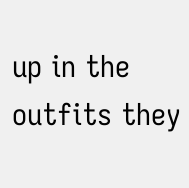up in the outfits they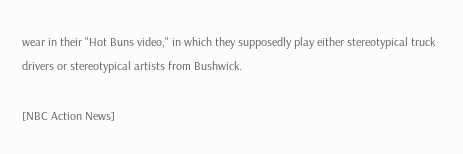wear in their "Hot Buns video," in which they supposedly play either stereotypical truck drivers or stereotypical artists from Bushwick.

[NBC Action News]